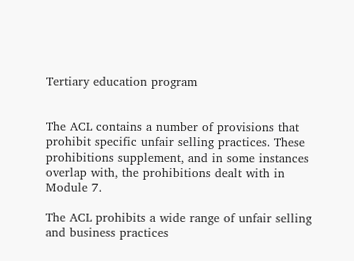Tertiary education program


The ACL contains a number of provisions that prohibit specific unfair selling practices. These prohibitions supplement, and in some instances overlap with, the prohibitions dealt with in Module 7.

The ACL prohibits a wide range of unfair selling and business practices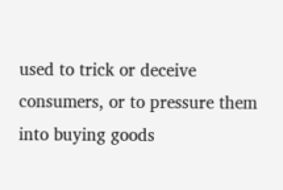used to trick or deceive consumers, or to pressure them into buying goods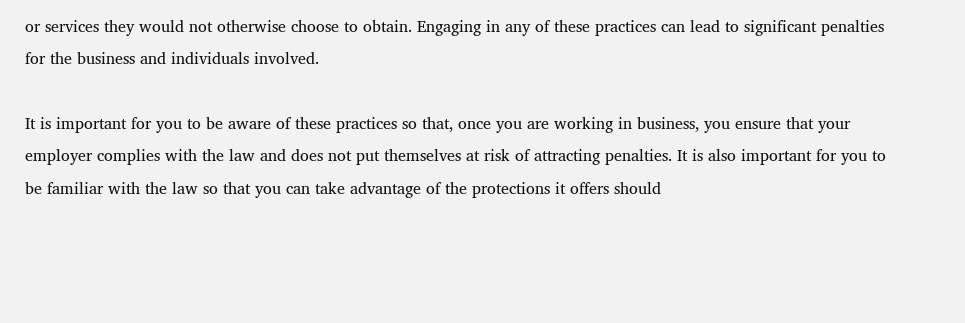or services they would not otherwise choose to obtain. Engaging in any of these practices can lead to significant penalties for the business and individuals involved.

It is important for you to be aware of these practices so that, once you are working in business, you ensure that your employer complies with the law and does not put themselves at risk of attracting penalties. It is also important for you to be familiar with the law so that you can take advantage of the protections it offers should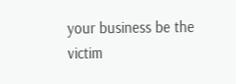your business be the victim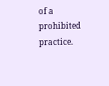of a prohibited practice.